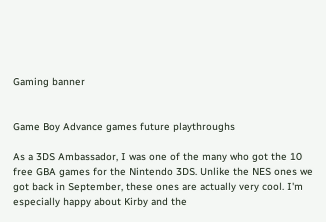Gaming banner


Game Boy Advance games future playthroughs

As a 3DS Ambassador, I was one of the many who got the 10 free GBA games for the Nintendo 3DS. Unlike the NES ones we got back in September, these ones are actually very cool. I'm especially happy about Kirby and the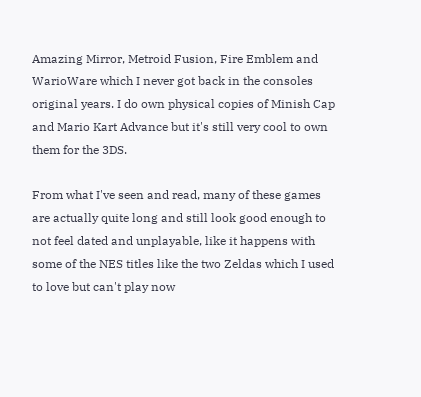Amazing Mirror, Metroid Fusion, Fire Emblem and WarioWare which I never got back in the consoles original years. I do own physical copies of Minish Cap and Mario Kart Advance but it's still very cool to own them for the 3DS.

From what I've seen and read, many of these games are actually quite long and still look good enough to not feel dated and unplayable, like it happens with some of the NES titles like the two Zeldas which I used to love but can't play now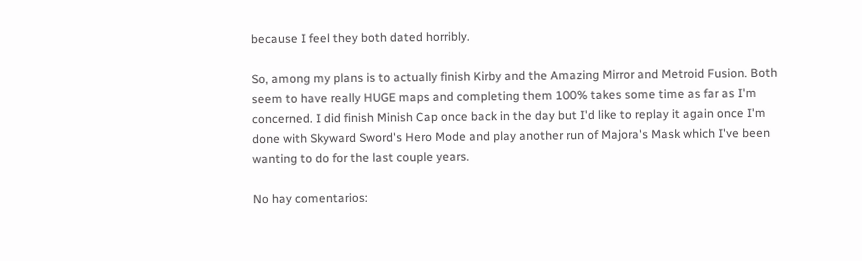because I feel they both dated horribly.

So, among my plans is to actually finish Kirby and the Amazing Mirror and Metroid Fusion. Both seem to have really HUGE maps and completing them 100% takes some time as far as I'm concerned. I did finish Minish Cap once back in the day but I'd like to replay it again once I'm done with Skyward Sword's Hero Mode and play another run of Majora's Mask which I've been wanting to do for the last couple years.

No hay comentarios: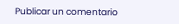Publicar un comentario